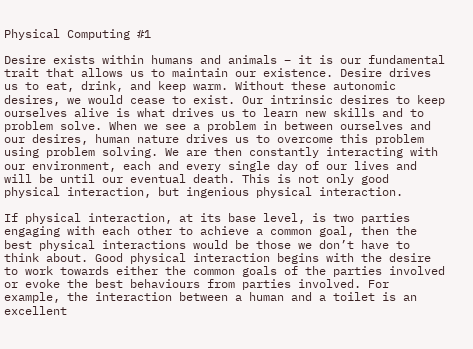Physical Computing #1

Desire exists within humans and animals – it is our fundamental trait that allows us to maintain our existence. Desire drives us to eat, drink, and keep warm. Without these autonomic desires, we would cease to exist. Our intrinsic desires to keep ourselves alive is what drives us to learn new skills and to problem solve. When we see a problem in between ourselves and our desires, human nature drives us to overcome this problem using problem solving. We are then constantly interacting with our environment, each and every single day of our lives and will be until our eventual death. This is not only good physical interaction, but ingenious physical interaction.

If physical interaction, at its base level, is two parties engaging with each other to achieve a common goal, then the best physical interactions would be those we don’t have to think about. Good physical interaction begins with the desire to work towards either the common goals of the parties involved or evoke the best behaviours from parties involved. For example, the interaction between a human and a toilet is an excellent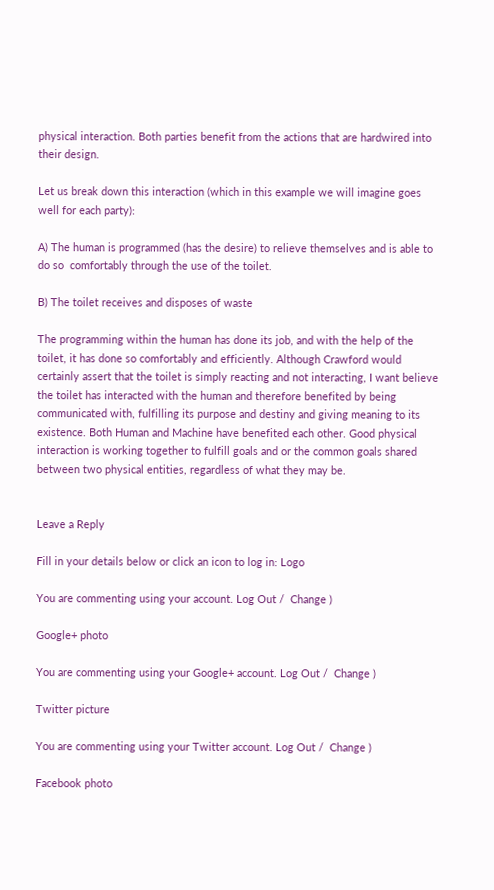physical interaction. Both parties benefit from the actions that are hardwired into their design.

Let us break down this interaction (which in this example we will imagine goes well for each party):

A) The human is programmed (has the desire) to relieve themselves and is able to do so  comfortably through the use of the toilet.

B) The toilet receives and disposes of waste

The programming within the human has done its job, and with the help of the toilet, it has done so comfortably and efficiently. Although Crawford would certainly assert that the toilet is simply reacting and not interacting, I want believe the toilet has interacted with the human and therefore benefited by being communicated with, fulfilling its purpose and destiny and giving meaning to its existence. Both Human and Machine have benefited each other. Good physical interaction is working together to fulfill goals and or the common goals shared between two physical entities, regardless of what they may be.


Leave a Reply

Fill in your details below or click an icon to log in: Logo

You are commenting using your account. Log Out /  Change )

Google+ photo

You are commenting using your Google+ account. Log Out /  Change )

Twitter picture

You are commenting using your Twitter account. Log Out /  Change )

Facebook photo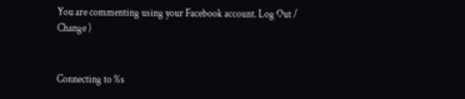You are commenting using your Facebook account. Log Out /  Change )


Connecting to %s